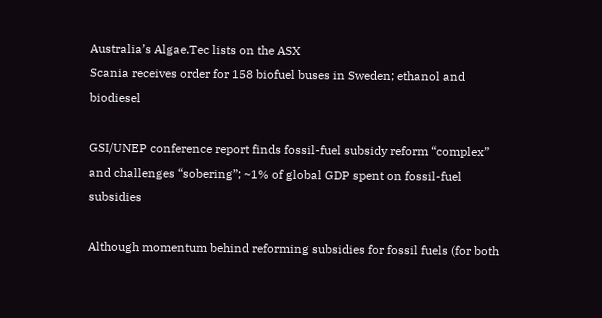Australia’s Algae.Tec lists on the ASX
Scania receives order for 158 biofuel buses in Sweden; ethanol and biodiesel

GSI/UNEP conference report finds fossil-fuel subsidy reform “complex” and challenges “sobering”; ~1% of global GDP spent on fossil-fuel subsidies

Although momentum behind reforming subsidies for fossil fuels (for both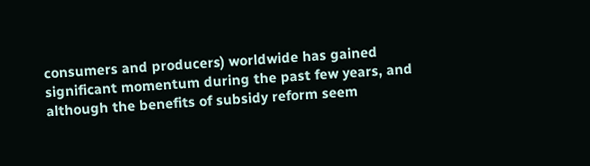consumers and producers) worldwide has gained significant momentum during the past few years, and although the benefits of subsidy reform seem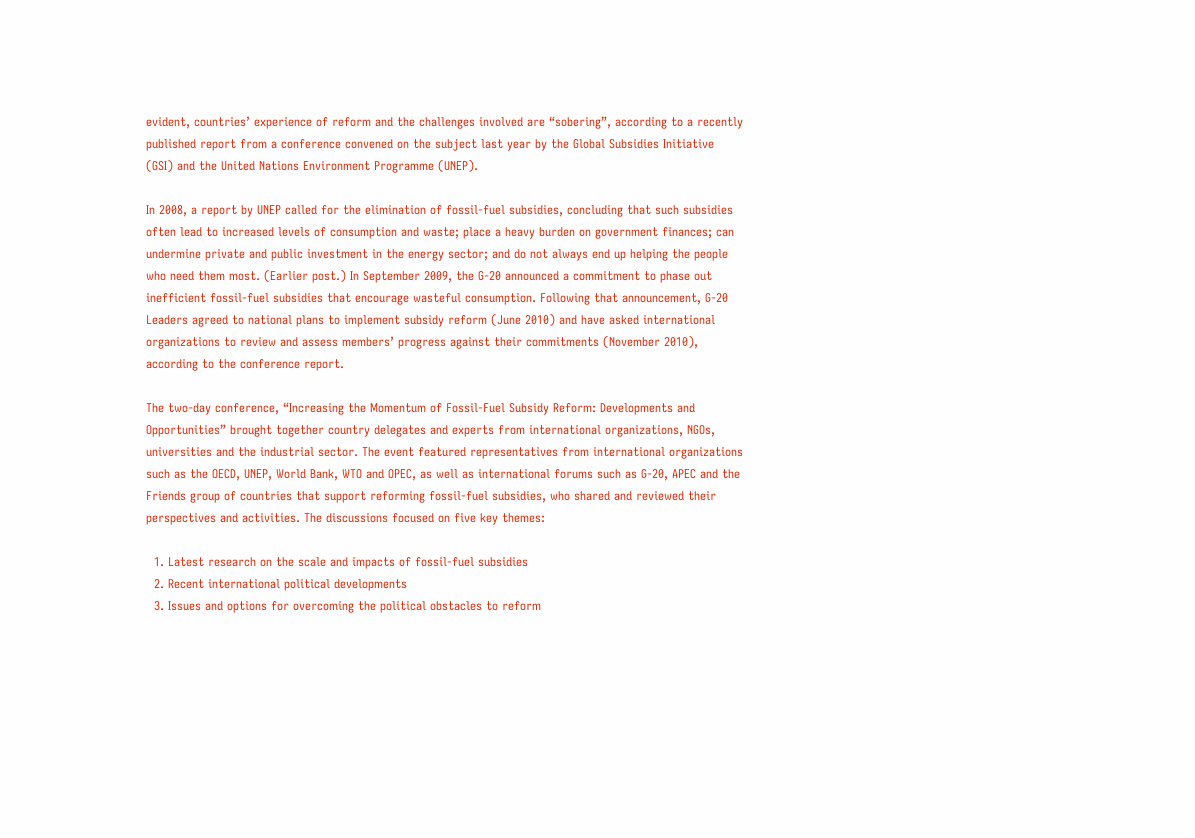evident, countries’ experience of reform and the challenges involved are “sobering”, according to a recently published report from a conference convened on the subject last year by the Global Subsidies Initiative (GSI) and the United Nations Environment Programme (UNEP).

In 2008, a report by UNEP called for the elimination of fossil-fuel subsidies, concluding that such subsidies often lead to increased levels of consumption and waste; place a heavy burden on government finances; can undermine private and public investment in the energy sector; and do not always end up helping the people who need them most. (Earlier post.) In September 2009, the G-20 announced a commitment to phase out inefficient fossil-fuel subsidies that encourage wasteful consumption. Following that announcement, G-20 Leaders agreed to national plans to implement subsidy reform (June 2010) and have asked international organizations to review and assess members’ progress against their commitments (November 2010), according to the conference report.

The two-day conference, “Increasing the Momentum of Fossil-Fuel Subsidy Reform: Developments and Opportunities” brought together country delegates and experts from international organizations, NGOs, universities and the industrial sector. The event featured representatives from international organizations such as the OECD, UNEP, World Bank, WTO and OPEC, as well as international forums such as G-20, APEC and the Friends group of countries that support reforming fossil-fuel subsidies, who shared and reviewed their perspectives and activities. The discussions focused on five key themes:

  1. Latest research on the scale and impacts of fossil-fuel subsidies
  2. Recent international political developments
  3. Issues and options for overcoming the political obstacles to reform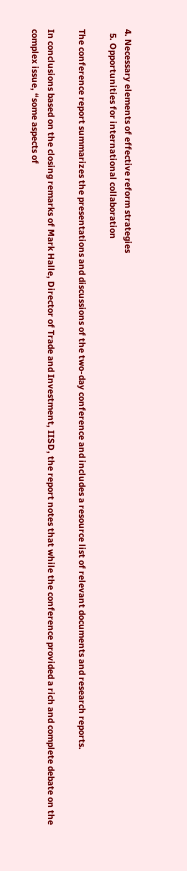4. Necessary elements of effective reform strategies
  5. Opportunities for international collaboration

The conference report summarizes the presentations and discussions of the two-day conference and includes a resource list of relevant documents and research reports.

In conclusions based on the closing remarks of Mark Halle, Director of Trade and Investment, IISD, the report notes that while the conference provided a rich and complete debate on the complex issue, “some aspects of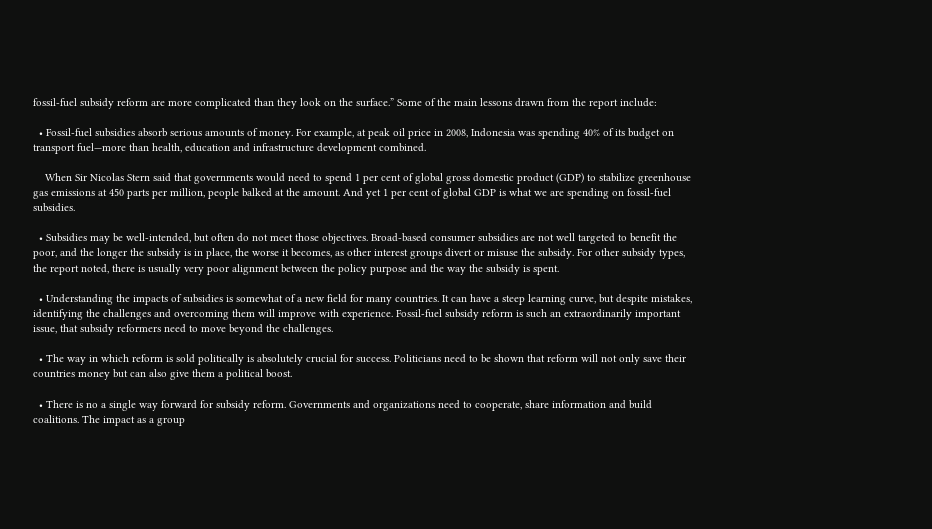fossil-fuel subsidy reform are more complicated than they look on the surface.” Some of the main lessons drawn from the report include:

  • Fossil-fuel subsidies absorb serious amounts of money. For example, at peak oil price in 2008, Indonesia was spending 40% of its budget on transport fuel—more than health, education and infrastructure development combined.

    When Sir Nicolas Stern said that governments would need to spend 1 per cent of global gross domestic product (GDP) to stabilize greenhouse gas emissions at 450 parts per million, people balked at the amount. And yet 1 per cent of global GDP is what we are spending on fossil-fuel subsidies.

  • Subsidies may be well-intended, but often do not meet those objectives. Broad-based consumer subsidies are not well targeted to benefit the poor, and the longer the subsidy is in place, the worse it becomes, as other interest groups divert or misuse the subsidy. For other subsidy types, the report noted, there is usually very poor alignment between the policy purpose and the way the subsidy is spent.

  • Understanding the impacts of subsidies is somewhat of a new field for many countries. It can have a steep learning curve, but despite mistakes, identifying the challenges and overcoming them will improve with experience. Fossil-fuel subsidy reform is such an extraordinarily important issue, that subsidy reformers need to move beyond the challenges.

  • The way in which reform is sold politically is absolutely crucial for success. Politicians need to be shown that reform will not only save their countries money but can also give them a political boost.

  • There is no a single way forward for subsidy reform. Governments and organizations need to cooperate, share information and build coalitions. The impact as a group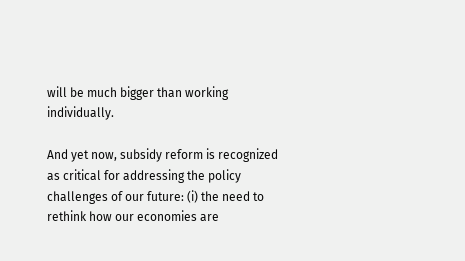will be much bigger than working individually.

And yet now, subsidy reform is recognized as critical for addressing the policy challenges of our future: (i) the need to rethink how our economies are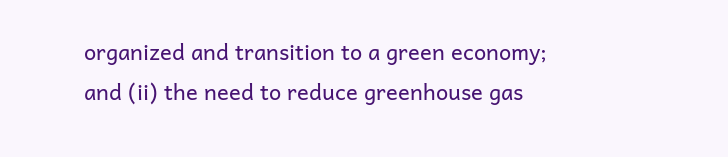organized and transition to a green economy; and (ii) the need to reduce greenhouse gas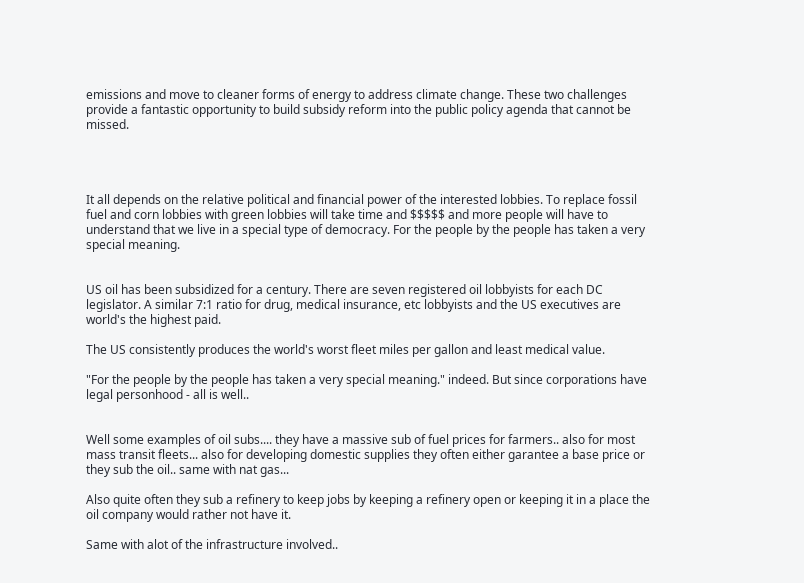emissions and move to cleaner forms of energy to address climate change. These two challenges provide a fantastic opportunity to build subsidy reform into the public policy agenda that cannot be missed.




It all depends on the relative political and financial power of the interested lobbies. To replace fossil fuel and corn lobbies with green lobbies will take time and $$$$$ and more people will have to understand that we live in a special type of democracy. For the people by the people has taken a very special meaning.


US oil has been subsidized for a century. There are seven registered oil lobbyists for each DC legislator. A similar 7:1 ratio for drug, medical insurance, etc lobbyists and the US executives are world's the highest paid.

The US consistently produces the world's worst fleet miles per gallon and least medical value.

"For the people by the people has taken a very special meaning." indeed. But since corporations have legal personhood - all is well..


Well some examples of oil subs.... they have a massive sub of fuel prices for farmers.. also for most mass transit fleets... also for developing domestic supplies they often either garantee a base price or they sub the oil.. same with nat gas...

Also quite often they sub a refinery to keep jobs by keeping a refinery open or keeping it in a place the oil company would rather not have it.

Same with alot of the infrastructure involved..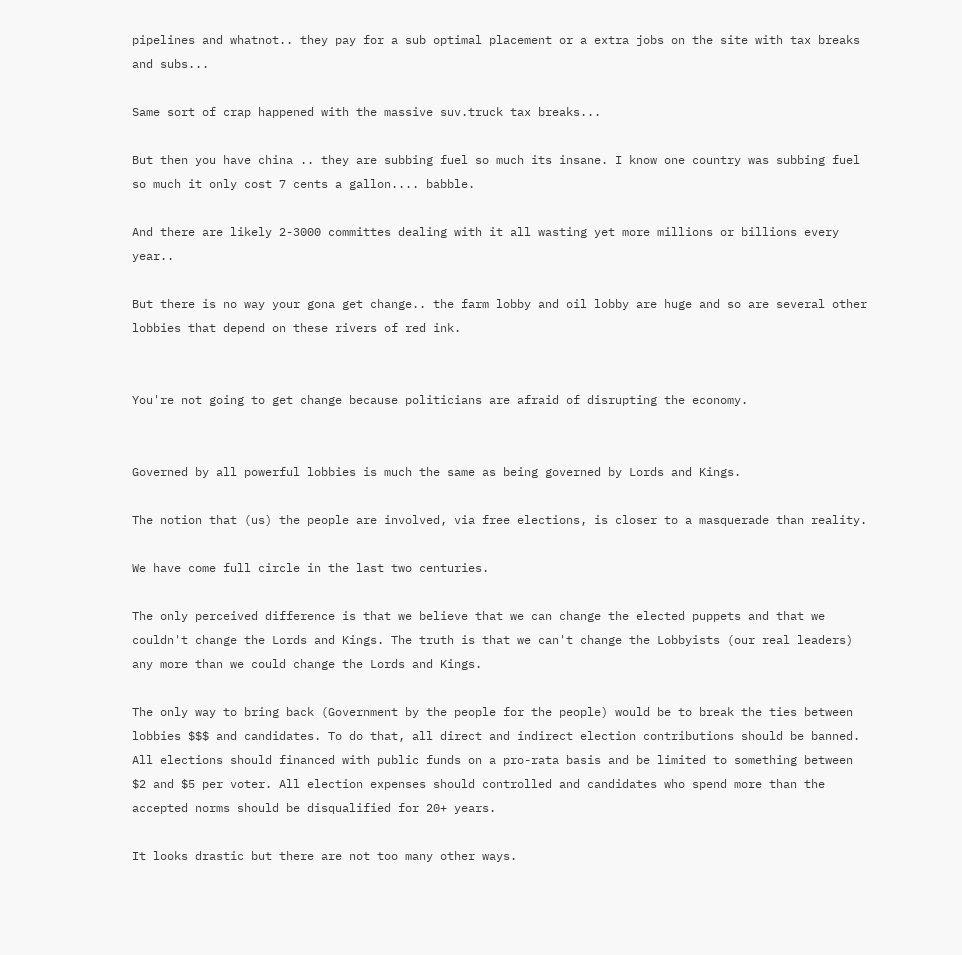pipelines and whatnot.. they pay for a sub optimal placement or a extra jobs on the site with tax breaks and subs...

Same sort of crap happened with the massive suv.truck tax breaks...

But then you have china .. they are subbing fuel so much its insane. I know one country was subbing fuel so much it only cost 7 cents a gallon.... babble.

And there are likely 2-3000 committes dealing with it all wasting yet more millions or billions every year..

But there is no way your gona get change.. the farm lobby and oil lobby are huge and so are several other lobbies that depend on these rivers of red ink.


You're not going to get change because politicians are afraid of disrupting the economy.


Governed by all powerful lobbies is much the same as being governed by Lords and Kings.

The notion that (us) the people are involved, via free elections, is closer to a masquerade than reality.

We have come full circle in the last two centuries.

The only perceived difference is that we believe that we can change the elected puppets and that we couldn't change the Lords and Kings. The truth is that we can't change the Lobbyists (our real leaders) any more than we could change the Lords and Kings.

The only way to bring back (Government by the people for the people) would be to break the ties between lobbies $$$ and candidates. To do that, all direct and indirect election contributions should be banned. All elections should financed with public funds on a pro-rata basis and be limited to something between $2 and $5 per voter. All election expenses should controlled and candidates who spend more than the accepted norms should be disqualified for 20+ years.

It looks drastic but there are not too many other ways.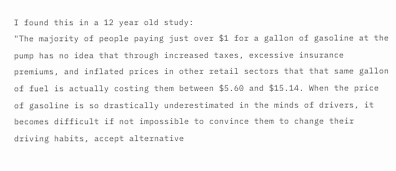I found this in a 12 year old study:
"The majority of people paying just over $1 for a gallon of gasoline at the pump has no idea that through increased taxes, excessive insurance premiums, and inflated prices in other retail sectors that that same gallon of fuel is actually costing them between $5.60 and $15.14. When the price of gasoline is so drastically underestimated in the minds of drivers, it becomes difficult if not impossible to convince them to change their driving habits, accept alternative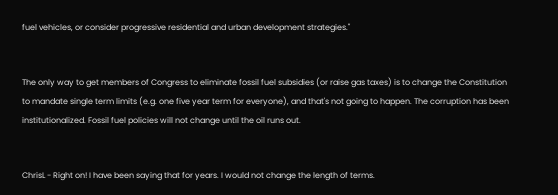fuel vehicles, or consider progressive residential and urban development strategies."


The only way to get members of Congress to eliminate fossil fuel subsidies (or raise gas taxes) is to change the Constitution to mandate single term limits (e.g. one five year term for everyone), and that's not going to happen. The corruption has been institutionalized. Fossil fuel policies will not change until the oil runs out.


ChrisL - Right on! I have been saying that for years. I would not change the length of terms.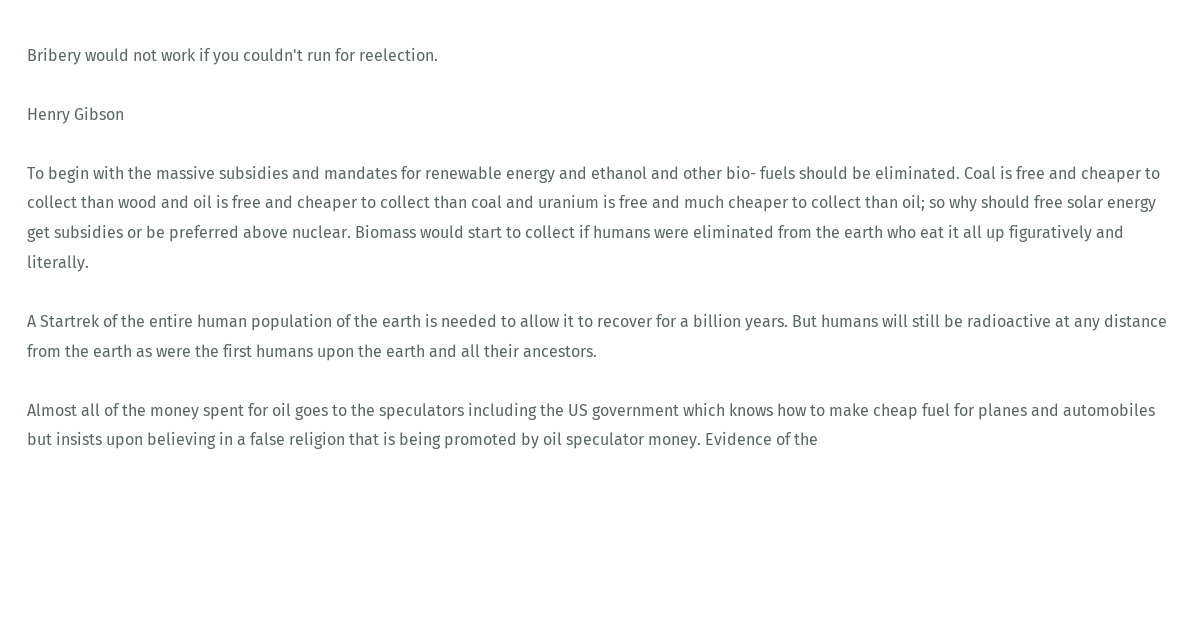Bribery would not work if you couldn't run for reelection.

Henry Gibson

To begin with the massive subsidies and mandates for renewable energy and ethanol and other bio- fuels should be eliminated. Coal is free and cheaper to collect than wood and oil is free and cheaper to collect than coal and uranium is free and much cheaper to collect than oil; so why should free solar energy get subsidies or be preferred above nuclear. Biomass would start to collect if humans were eliminated from the earth who eat it all up figuratively and literally.

A Startrek of the entire human population of the earth is needed to allow it to recover for a billion years. But humans will still be radioactive at any distance from the earth as were the first humans upon the earth and all their ancestors.

Almost all of the money spent for oil goes to the speculators including the US government which knows how to make cheap fuel for planes and automobiles but insists upon believing in a false religion that is being promoted by oil speculator money. Evidence of the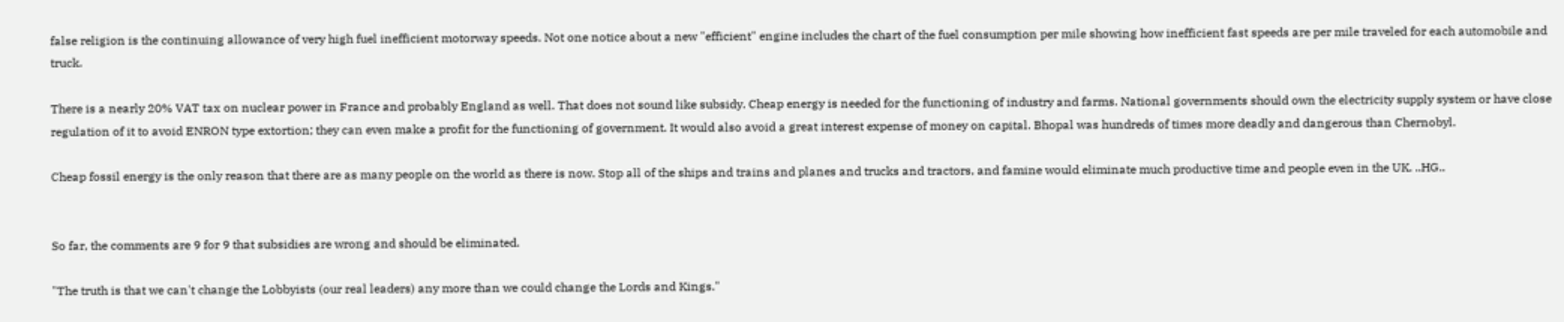false religion is the continuing allowance of very high fuel inefficient motorway speeds. Not one notice about a new "efficient" engine includes the chart of the fuel consumption per mile showing how inefficient fast speeds are per mile traveled for each automobile and truck.

There is a nearly 20% VAT tax on nuclear power in France and probably England as well. That does not sound like subsidy. Cheap energy is needed for the functioning of industry and farms. National governments should own the electricity supply system or have close regulation of it to avoid ENRON type extortion; they can even make a profit for the functioning of government. It would also avoid a great interest expense of money on capital. Bhopal was hundreds of times more deadly and dangerous than Chernobyl.

Cheap fossil energy is the only reason that there are as many people on the world as there is now. Stop all of the ships and trains and planes and trucks and tractors, and famine would eliminate much productive time and people even in the UK. ..HG..


So far, the comments are 9 for 9 that subsidies are wrong and should be eliminated.

"The truth is that we can't change the Lobbyists (our real leaders) any more than we could change the Lords and Kings."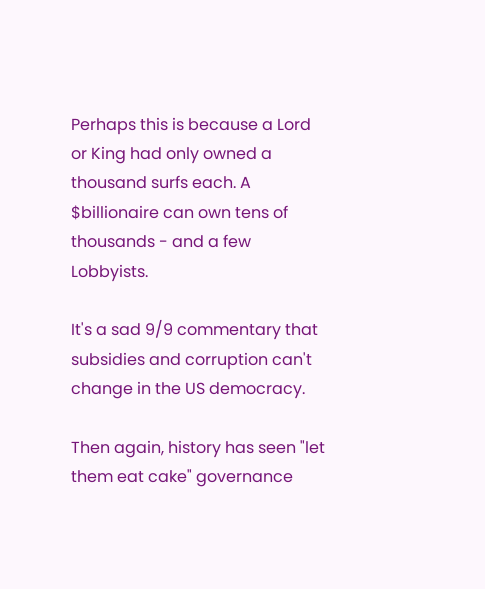Perhaps this is because a Lord or King had only owned a thousand surfs each. A $billionaire can own tens of thousands - and a few Lobbyists.

It's a sad 9/9 commentary that subsidies and corruption can't change in the US democracy.

Then again, history has seen "let them eat cake" governance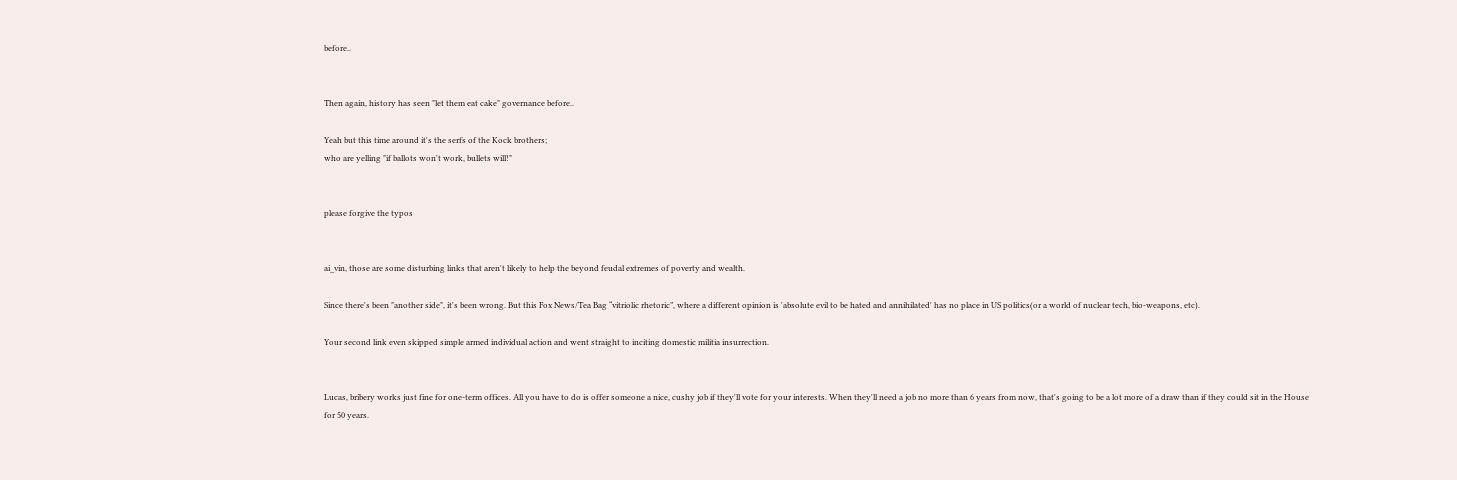before..


Then again, history has seen "let them eat cake" governance before..

Yeah but this time around it's the serfs of the Kock brothers;
who are yelling "if ballots won't work, bullets will!"


please forgive the typos


ai_vin, those are some disturbing links that aren't likely to help the beyond feudal extremes of poverty and wealth.

Since there's been "another side", it's been wrong. But this Fox News/Tea Bag “vitriolic rhetoric”, where a different opinion is 'absolute evil to be hated and annihilated' has no place in US politics(or a world of nuclear tech, bio-weapons, etc).

Your second link even skipped simple armed individual action and went straight to inciting domestic militia insurrection.


Lucas, bribery works just fine for one-term offices. All you have to do is offer someone a nice, cushy job if they'll vote for your interests. When they'll need a job no more than 6 years from now, that's going to be a lot more of a draw than if they could sit in the House for 50 years.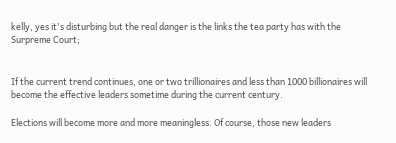kelly, yes it's disturbing but the real danger is the links the tea party has with the Surpreme Court;


If the current trend continues, one or two trillionaires and less than 1000 billionaires will become the effective leaders sometime during the current century.

Elections will become more and more meaningless. Of course, those new leaders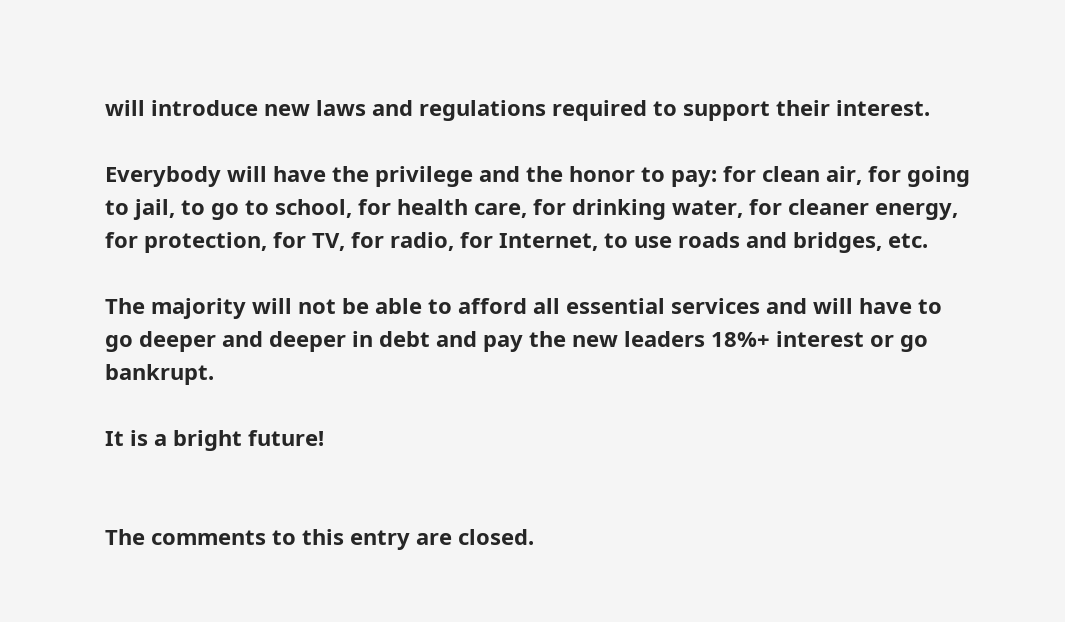will introduce new laws and regulations required to support their interest.

Everybody will have the privilege and the honor to pay: for clean air, for going to jail, to go to school, for health care, for drinking water, for cleaner energy, for protection, for TV, for radio, for Internet, to use roads and bridges, etc.

The majority will not be able to afford all essential services and will have to go deeper and deeper in debt and pay the new leaders 18%+ interest or go bankrupt.

It is a bright future!


The comments to this entry are closed.